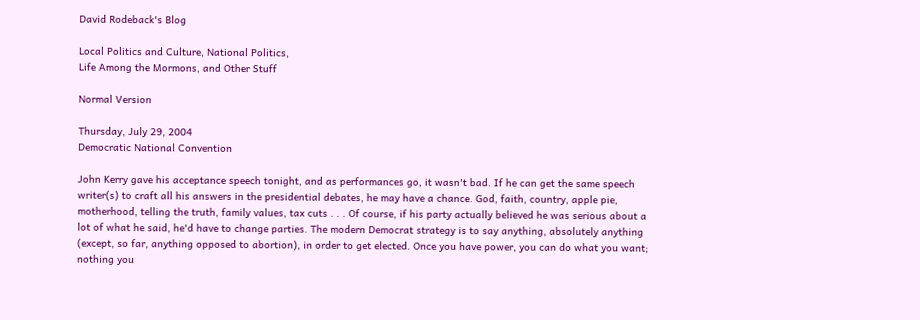David Rodeback's Blog

Local Politics and Culture, National Politics,
Life Among the Mormons, and Other Stuff

Normal Version

Thursday, July 29, 2004
Democratic National Convention

John Kerry gave his acceptance speech tonight, and as performances go, it wasn't bad. If he can get the same speech writer(s) to craft all his answers in the presidential debates, he may have a chance. God, faith, country, apple pie, motherhood, telling the truth, family values, tax cuts . . . Of course, if his party actually believed he was serious about a lot of what he said, he'd have to change parties. The modern Democrat strategy is to say anything, absolutely anything (except, so far, anything opposed to abortion), in order to get elected. Once you have power, you can do what you want; nothing you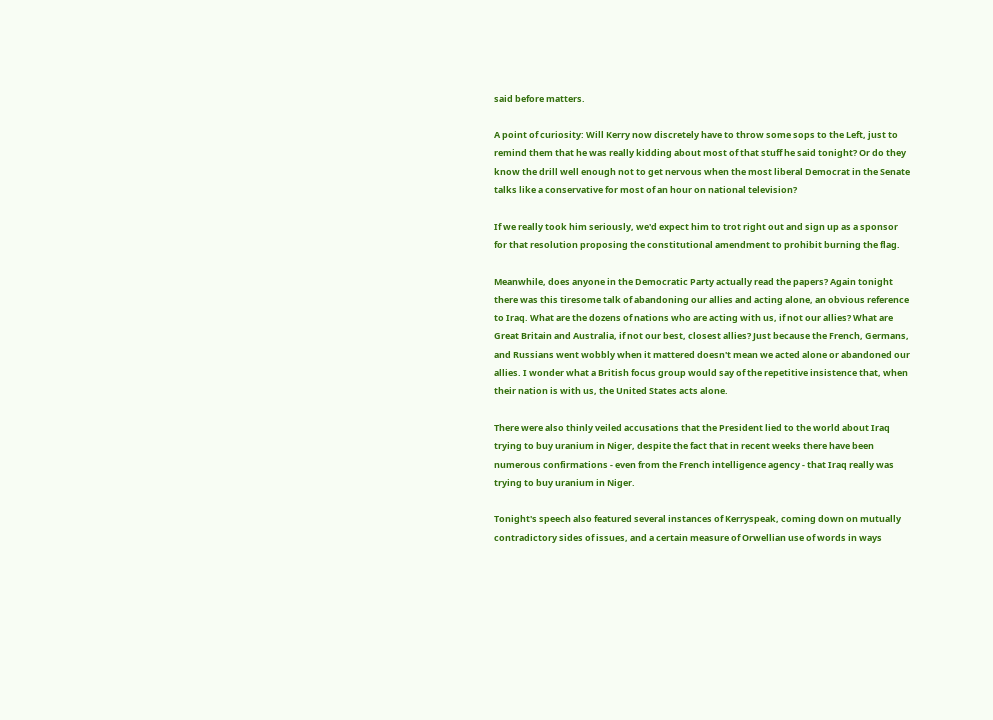said before matters.

A point of curiosity: Will Kerry now discretely have to throw some sops to the Left, just to remind them that he was really kidding about most of that stuff he said tonight? Or do they know the drill well enough not to get nervous when the most liberal Democrat in the Senate talks like a conservative for most of an hour on national television?

If we really took him seriously, we'd expect him to trot right out and sign up as a sponsor for that resolution proposing the constitutional amendment to prohibit burning the flag.

Meanwhile, does anyone in the Democratic Party actually read the papers? Again tonight there was this tiresome talk of abandoning our allies and acting alone, an obvious reference to Iraq. What are the dozens of nations who are acting with us, if not our allies? What are Great Britain and Australia, if not our best, closest allies? Just because the French, Germans, and Russians went wobbly when it mattered doesn't mean we acted alone or abandoned our allies. I wonder what a British focus group would say of the repetitive insistence that, when their nation is with us, the United States acts alone.

There were also thinly veiled accusations that the President lied to the world about Iraq trying to buy uranium in Niger, despite the fact that in recent weeks there have been numerous confirmations - even from the French intelligence agency - that Iraq really was trying to buy uranium in Niger.

Tonight's speech also featured several instances of Kerryspeak, coming down on mutually contradictory sides of issues, and a certain measure of Orwellian use of words in ways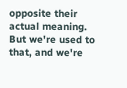opposite their actual meaning. But we're used to that, and we're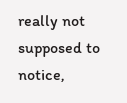really not supposed to notice,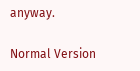anyway.

Normal Version